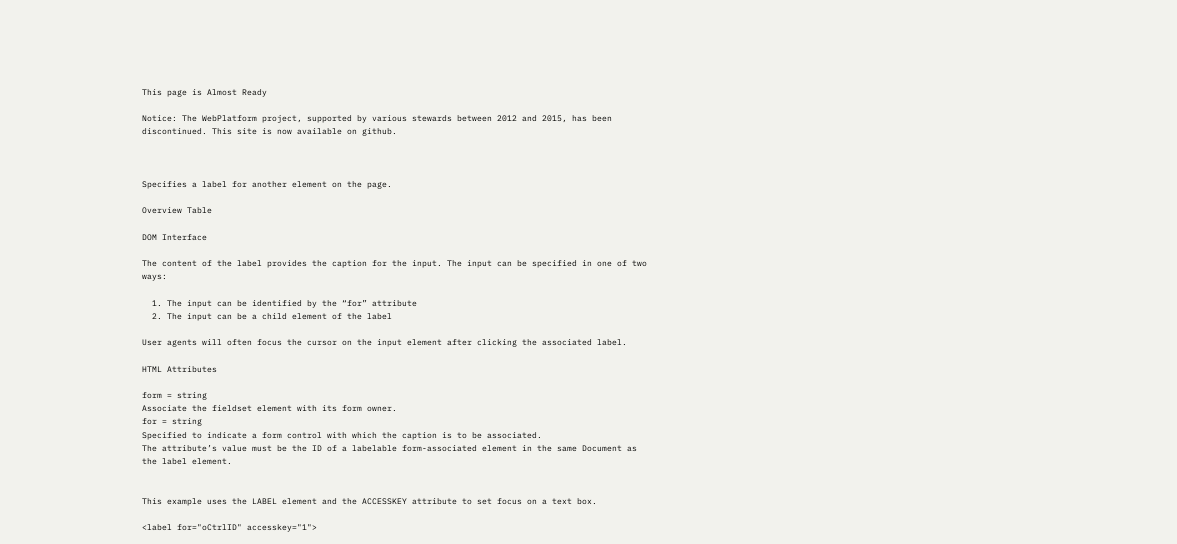This page is Almost Ready

Notice: The WebPlatform project, supported by various stewards between 2012 and 2015, has been discontinued. This site is now available on github.



Specifies a label for another element on the page.

Overview Table

DOM Interface

The content of the label provides the caption for the input. The input can be specified in one of two ways:

  1. The input can be identified by the “for” attribute
  2. The input can be a child element of the label

User agents will often focus the cursor on the input element after clicking the associated label.

HTML Attributes

form = string
Associate the fieldset element with its form owner.
for = string
Specified to indicate a form control with which the caption is to be associated.
The attribute’s value must be the ID of a labelable form-associated element in the same Document as the label element.


This example uses the LABEL element and the ACCESSKEY attribute to set focus on a text box.

<label for="oCtrlID" accesskey="1">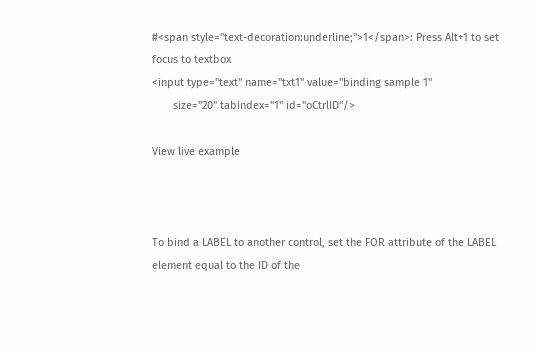#<span style="text-decoration:underline;">1</span>: Press Alt+1 to set focus to textbox
<input type="text" name="txt1" value="binding sample 1"
       size="20" tabindex="1" id="oCtrlID"/>

View live example



To bind a LABEL to another control, set the FOR attribute of the LABEL element equal to the ID of the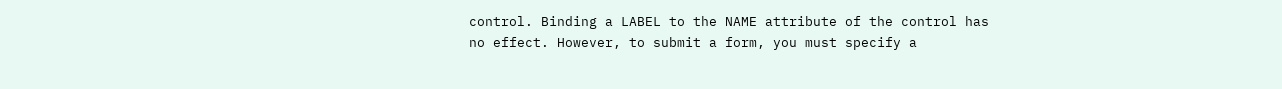control. Binding a LABEL to the NAME attribute of the control has no effect. However, to submit a form, you must specify a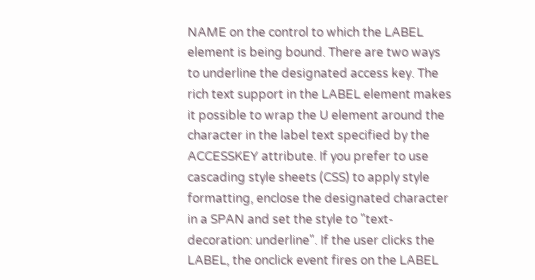NAME on the control to which the LABEL element is being bound. There are two ways to underline the designated access key. The rich text support in the LABEL element makes it possible to wrap the U element around the character in the label text specified by the ACCESSKEY attribute. If you prefer to use cascading style sheets (CSS) to apply style formatting, enclose the designated character in a SPAN and set the style to "text-decoration: underline". If the user clicks the LABEL, the onclick event fires on the LABEL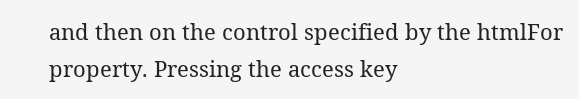and then on the control specified by the htmlFor property. Pressing the access key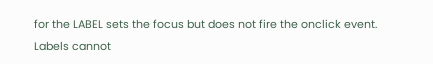for the LABEL sets the focus but does not fire the onclick event. Labels cannot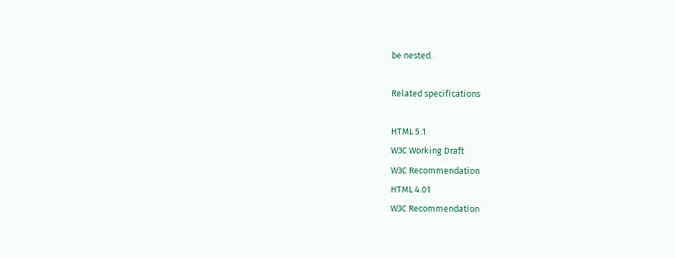be nested.

Related specifications

HTML 5.1
W3C Working Draft
W3C Recommendation
HTML 4.01
W3C Recommendation